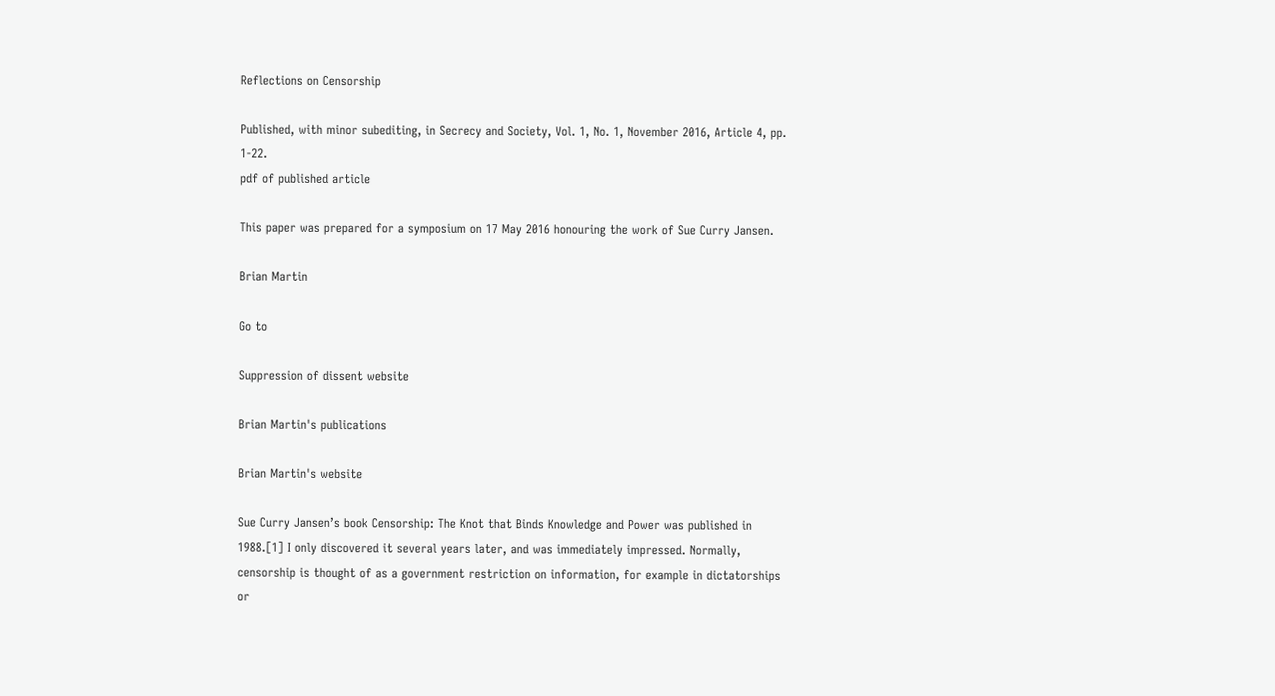Reflections on Censorship

Published, with minor subediting, in Secrecy and Society, Vol. 1, No. 1, November 2016, Article 4, pp. 1-22.
pdf of published article

This paper was prepared for a symposium on 17 May 2016 honouring the work of Sue Curry Jansen.

Brian Martin

Go to

Suppression of dissent website

Brian Martin's publications

Brian Martin's website

Sue Curry Jansen’s book Censorship: The Knot that Binds Knowledge and Power was published in 1988.[1] I only discovered it several years later, and was immediately impressed. Normally, censorship is thought of as a government restriction on information, for example in dictatorships or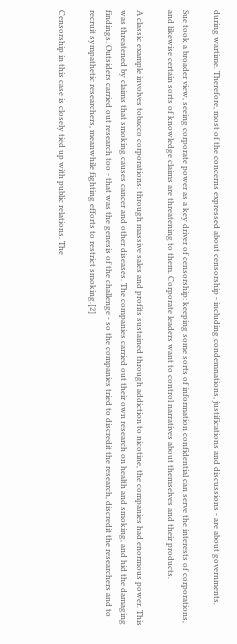during wartime. Therefore, most of the concerns expressed about censorship - including condemnations, justifications and discussions - are about governments.

Sue took a broader view, seeing corporate power as a key driver of censorship: keeping some sorts of information confidential can serve the interests of corporations, and likewise certain sorts of knowledge claims are threatening to them. Corporate leaders want to control narratives about themselves and their products.

A classic example involves tobacco corporations: through massive sales and profits sustained through addiction to nicotine, the companies had enormous power. This was threatened by claims that smoking causes cancer and other diseases. The companies carried out their own research on health and smoking, and hid the damaging findings. Outsiders carried out research too - that was the genesis of the challenge - so the companies tried to discredit the research, discredit the researchers and to recruit sympathetic researchers, meanwhile fighting efforts to restrict smoking.[2]

Censorship in this case is closely tied up with public relations. The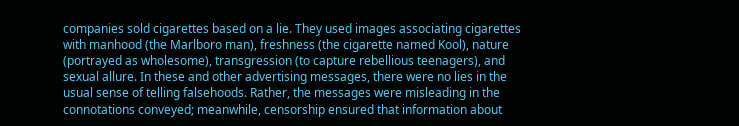companies sold cigarettes based on a lie. They used images associating cigarettes with manhood (the Marlboro man), freshness (the cigarette named Kool), nature (portrayed as wholesome), transgression (to capture rebellious teenagers), and sexual allure. In these and other advertising messages, there were no lies in the usual sense of telling falsehoods. Rather, the messages were misleading in the connotations conveyed; meanwhile, censorship ensured that information about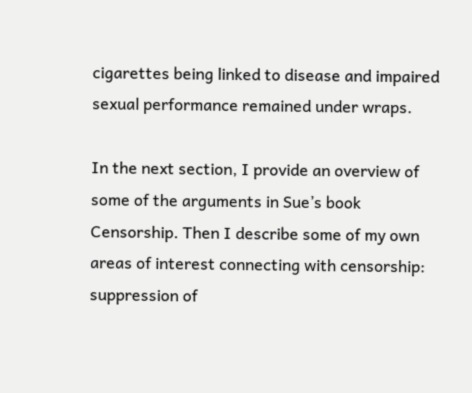cigarettes being linked to disease and impaired sexual performance remained under wraps.

In the next section, I provide an overview of some of the arguments in Sue’s book Censorship. Then I describe some of my own areas of interest connecting with censorship: suppression of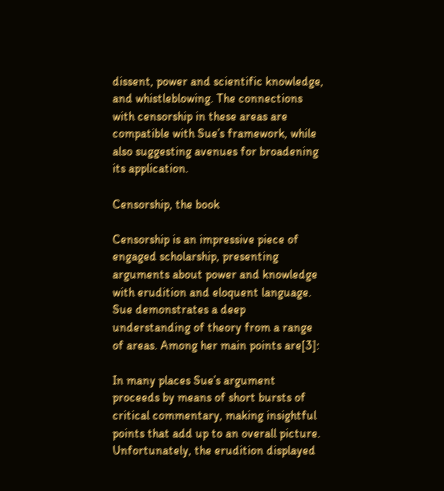dissent, power and scientific knowledge, and whistleblowing. The connections with censorship in these areas are compatible with Sue’s framework, while also suggesting avenues for broadening its application.

Censorship, the book

Censorship is an impressive piece of engaged scholarship, presenting arguments about power and knowledge with erudition and eloquent language. Sue demonstrates a deep understanding of theory from a range of areas. Among her main points are[3]:

In many places Sue’s argument proceeds by means of short bursts of critical commentary, making insightful points that add up to an overall picture. Unfortunately, the erudition displayed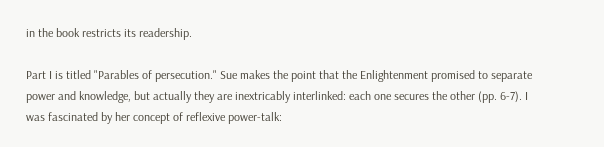in the book restricts its readership.

Part I is titled "Parables of persecution." Sue makes the point that the Enlightenment promised to separate power and knowledge, but actually they are inextricably interlinked: each one secures the other (pp. 6-7). I was fascinated by her concept of reflexive power-talk: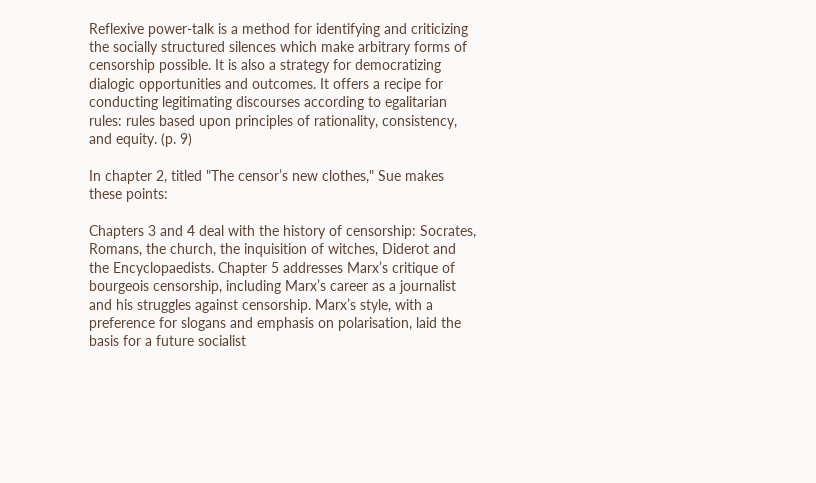Reflexive power-talk is a method for identifying and criticizing the socially structured silences which make arbitrary forms of censorship possible. It is also a strategy for democratizing dialogic opportunities and outcomes. It offers a recipe for conducting legitimating discourses according to egalitarian rules: rules based upon principles of rationality, consistency, and equity. (p. 9)

In chapter 2, titled "The censor’s new clothes," Sue makes these points:

Chapters 3 and 4 deal with the history of censorship: Socrates, Romans, the church, the inquisition of witches, Diderot and the Encyclopaedists. Chapter 5 addresses Marx’s critique of bourgeois censorship, including Marx’s career as a journalist and his struggles against censorship. Marx’s style, with a preference for slogans and emphasis on polarisation, laid the basis for a future socialist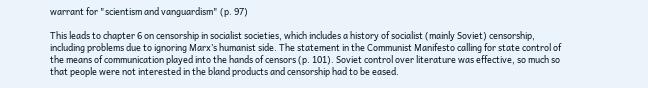warrant for "scientism and vanguardism" (p. 97)

This leads to chapter 6 on censorship in socialist societies, which includes a history of socialist (mainly Soviet) censorship, including problems due to ignoring Marx’s humanist side. The statement in the Communist Manifesto calling for state control of the means of communication played into the hands of censors (p. 101). Soviet control over literature was effective, so much so that people were not interested in the bland products and censorship had to be eased.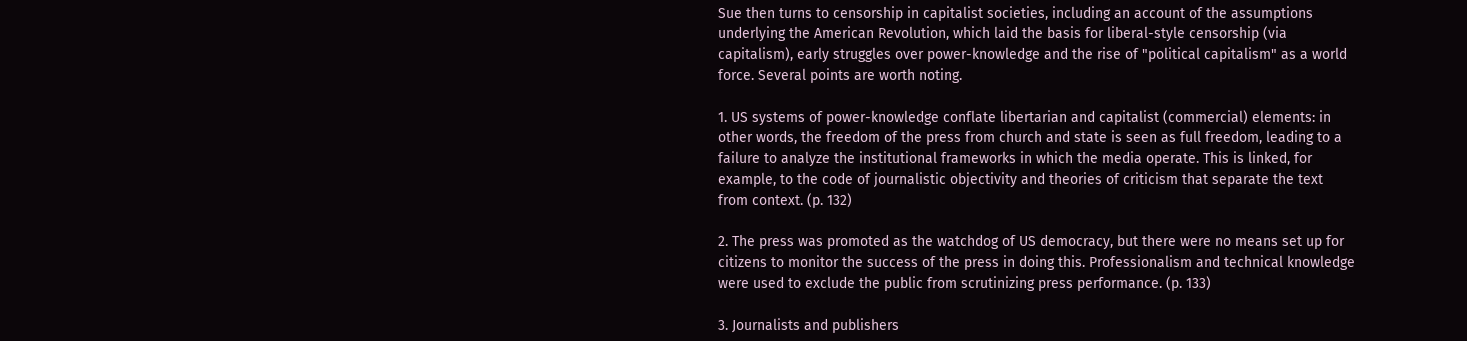Sue then turns to censorship in capitalist societies, including an account of the assumptions underlying the American Revolution, which laid the basis for liberal-style censorship (via capitalism), early struggles over power-knowledge and the rise of "political capitalism" as a world force. Several points are worth noting.

1. US systems of power-knowledge conflate libertarian and capitalist (commercial) elements: in other words, the freedom of the press from church and state is seen as full freedom, leading to a failure to analyze the institutional frameworks in which the media operate. This is linked, for example, to the code of journalistic objectivity and theories of criticism that separate the text from context. (p. 132)

2. The press was promoted as the watchdog of US democracy, but there were no means set up for citizens to monitor the success of the press in doing this. Professionalism and technical knowledge were used to exclude the public from scrutinizing press performance. (p. 133)

3. Journalists and publishers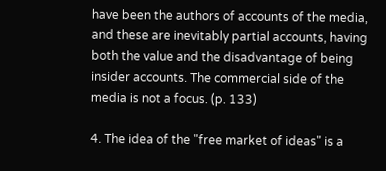have been the authors of accounts of the media, and these are inevitably partial accounts, having both the value and the disadvantage of being insider accounts. The commercial side of the media is not a focus. (p. 133)

4. The idea of the "free market of ideas" is a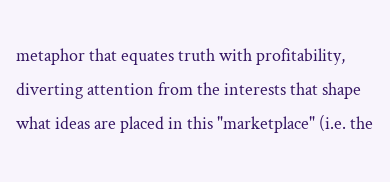metaphor that equates truth with profitability, diverting attention from the interests that shape what ideas are placed in this "marketplace" (i.e. the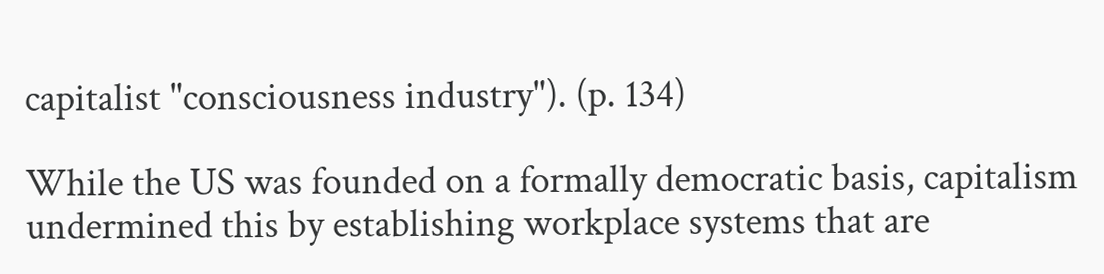capitalist "consciousness industry"). (p. 134)

While the US was founded on a formally democratic basis, capitalism undermined this by establishing workplace systems that are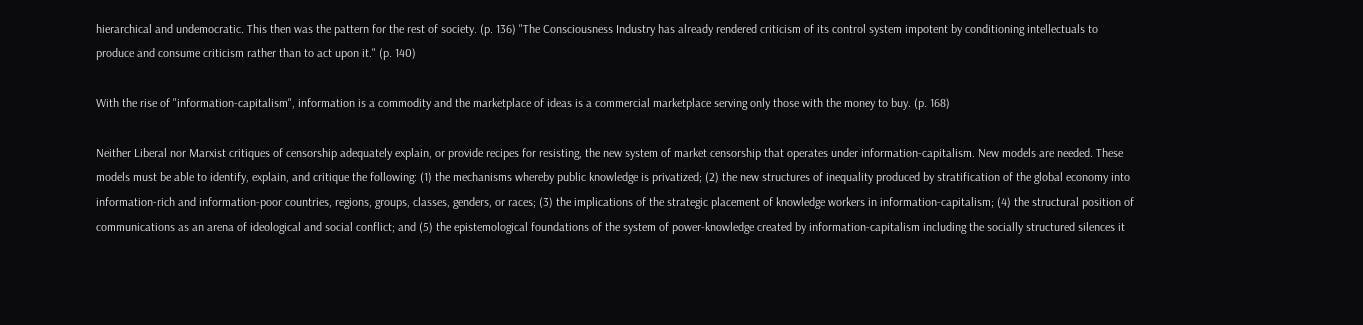hierarchical and undemocratic. This then was the pattern for the rest of society. (p. 136) "The Consciousness Industry has already rendered criticism of its control system impotent by conditioning intellectuals to produce and consume criticism rather than to act upon it." (p. 140)

With the rise of "information-capitalism", information is a commodity and the marketplace of ideas is a commercial marketplace serving only those with the money to buy. (p. 168)

Neither Liberal nor Marxist critiques of censorship adequately explain, or provide recipes for resisting, the new system of market censorship that operates under information-capitalism. New models are needed. These models must be able to identify, explain, and critique the following: (1) the mechanisms whereby public knowledge is privatized; (2) the new structures of inequality produced by stratification of the global economy into information-rich and information-poor countries, regions, groups, classes, genders, or races; (3) the implications of the strategic placement of knowledge workers in information-capitalism; (4) the structural position of communications as an arena of ideological and social conflict; and (5) the epistemological foundations of the system of power-knowledge created by information-capitalism including the socially structured silences it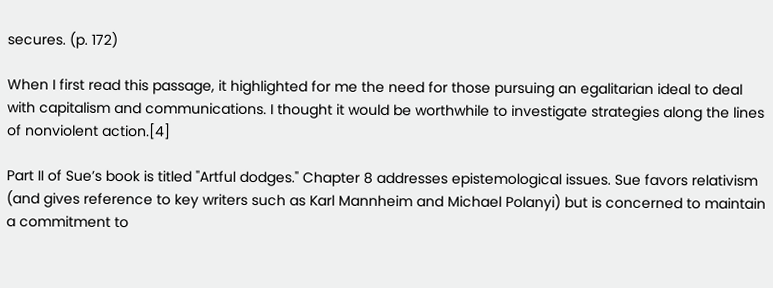secures. (p. 172)

When I first read this passage, it highlighted for me the need for those pursuing an egalitarian ideal to deal with capitalism and communications. I thought it would be worthwhile to investigate strategies along the lines of nonviolent action.[4]

Part II of Sue’s book is titled "Artful dodges." Chapter 8 addresses epistemological issues. Sue favors relativism (and gives reference to key writers such as Karl Mannheim and Michael Polanyi) but is concerned to maintain a commitment to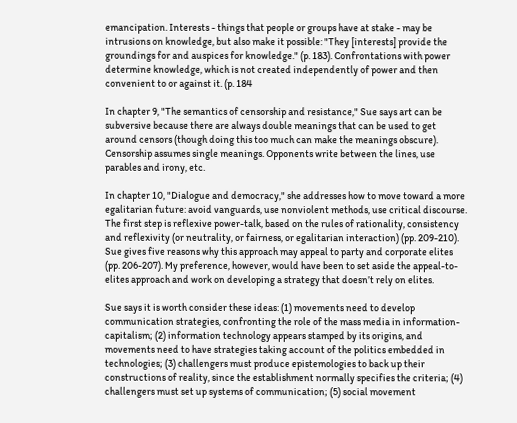emancipation. Interests - things that people or groups have at stake - may be intrusions on knowledge, but also make it possible: "They [interests] provide the groundings for and auspices for knowledge." (p. 183). Confrontations with power determine knowledge, which is not created independently of power and then convenient to or against it. (p. 184

In chapter 9, "The semantics of censorship and resistance," Sue says art can be subversive because there are always double meanings that can be used to get around censors (though doing this too much can make the meanings obscure). Censorship assumes single meanings. Opponents write between the lines, use parables and irony, etc.

In chapter 10, "Dialogue and democracy," she addresses how to move toward a more egalitarian future: avoid vanguards, use nonviolent methods, use critical discourse. The first step is reflexive power-talk, based on the rules of rationality, consistency and reflexivity (or neutrality, or fairness, or egalitarian interaction) (pp. 209-210). Sue gives five reasons why this approach may appeal to party and corporate elites (pp. 206-207). My preference, however, would have been to set aside the appeal-to-elites approach and work on developing a strategy that doesn’t rely on elites.

Sue says it is worth consider these ideas: (1) movements need to develop communication strategies, confronting the role of the mass media in information-capitalism; (2) information technology appears stamped by its origins, and movements need to have strategies taking account of the politics embedded in technologies; (3) challengers must produce epistemologies to back up their constructions of reality, since the establishment normally specifies the criteria; (4) challengers must set up systems of communication; (5) social movement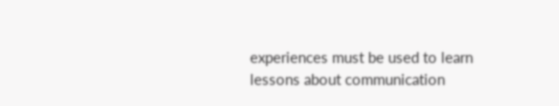experiences must be used to learn lessons about communication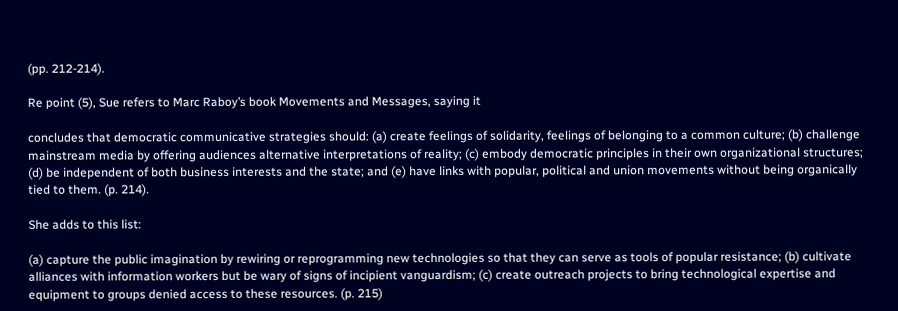(pp. 212-214).

Re point (5), Sue refers to Marc Raboy’s book Movements and Messages, saying it

concludes that democratic communicative strategies should: (a) create feelings of solidarity, feelings of belonging to a common culture; (b) challenge mainstream media by offering audiences alternative interpretations of reality; (c) embody democratic principles in their own organizational structures; (d) be independent of both business interests and the state; and (e) have links with popular, political and union movements without being organically tied to them. (p. 214).

She adds to this list:

(a) capture the public imagination by rewiring or reprogramming new technologies so that they can serve as tools of popular resistance; (b) cultivate alliances with information workers but be wary of signs of incipient vanguardism; (c) create outreach projects to bring technological expertise and equipment to groups denied access to these resources. (p. 215)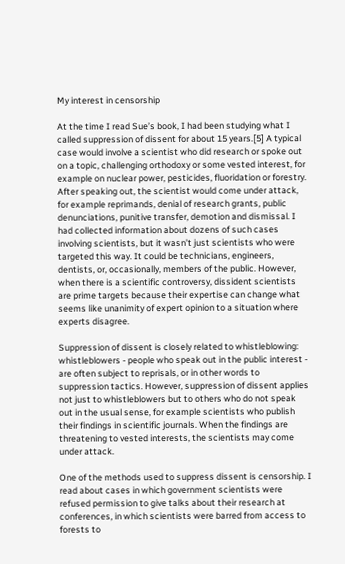My interest in censorship

At the time I read Sue’s book, I had been studying what I called suppression of dissent for about 15 years.[5] A typical case would involve a scientist who did research or spoke out on a topic, challenging orthodoxy or some vested interest, for example on nuclear power, pesticides, fluoridation or forestry. After speaking out, the scientist would come under attack, for example reprimands, denial of research grants, public denunciations, punitive transfer, demotion and dismissal. I had collected information about dozens of such cases involving scientists, but it wasn’t just scientists who were targeted this way. It could be technicians, engineers, dentists, or, occasionally, members of the public. However, when there is a scientific controversy, dissident scientists are prime targets because their expertise can change what seems like unanimity of expert opinion to a situation where experts disagree.

Suppression of dissent is closely related to whistleblowing: whistleblowers - people who speak out in the public interest - are often subject to reprisals, or in other words to suppression tactics. However, suppression of dissent applies not just to whistleblowers but to others who do not speak out in the usual sense, for example scientists who publish their findings in scientific journals. When the findings are threatening to vested interests, the scientists may come under attack.

One of the methods used to suppress dissent is censorship. I read about cases in which government scientists were refused permission to give talks about their research at conferences, in which scientists were barred from access to forests to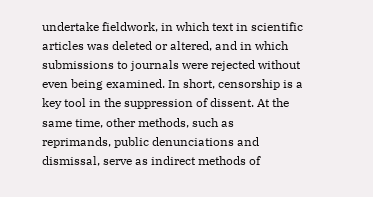undertake fieldwork, in which text in scientific articles was deleted or altered, and in which submissions to journals were rejected without even being examined. In short, censorship is a key tool in the suppression of dissent. At the same time, other methods, such as reprimands, public denunciations and dismissal, serve as indirect methods of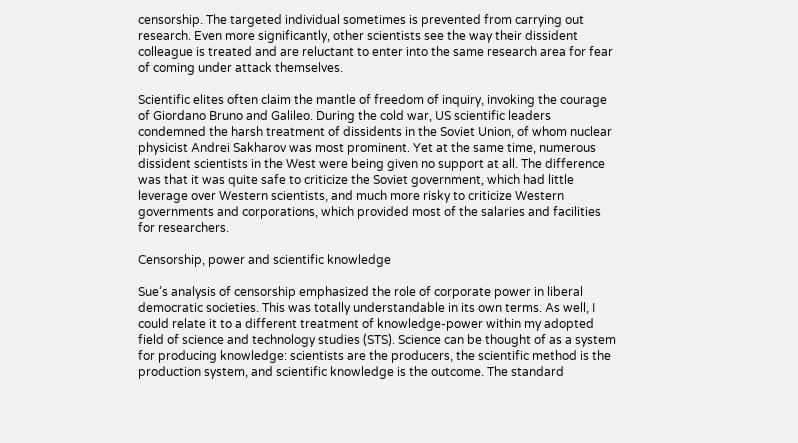censorship. The targeted individual sometimes is prevented from carrying out research. Even more significantly, other scientists see the way their dissident colleague is treated and are reluctant to enter into the same research area for fear of coming under attack themselves.

Scientific elites often claim the mantle of freedom of inquiry, invoking the courage of Giordano Bruno and Galileo. During the cold war, US scientific leaders condemned the harsh treatment of dissidents in the Soviet Union, of whom nuclear physicist Andrei Sakharov was most prominent. Yet at the same time, numerous dissident scientists in the West were being given no support at all. The difference was that it was quite safe to criticize the Soviet government, which had little leverage over Western scientists, and much more risky to criticize Western governments and corporations, which provided most of the salaries and facilities for researchers.

Censorship, power and scientific knowledge

Sue’s analysis of censorship emphasized the role of corporate power in liberal democratic societies. This was totally understandable in its own terms. As well, I could relate it to a different treatment of knowledge-power within my adopted field of science and technology studies (STS). Science can be thought of as a system for producing knowledge: scientists are the producers, the scientific method is the production system, and scientific knowledge is the outcome. The standard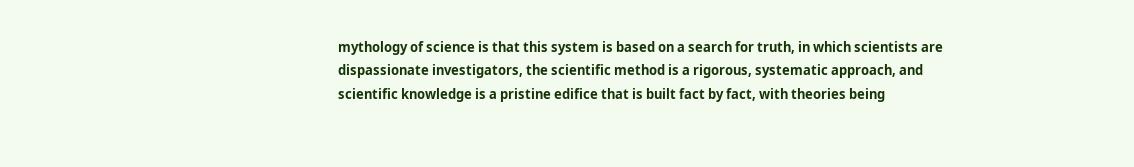mythology of science is that this system is based on a search for truth, in which scientists are dispassionate investigators, the scientific method is a rigorous, systematic approach, and scientific knowledge is a pristine edifice that is built fact by fact, with theories being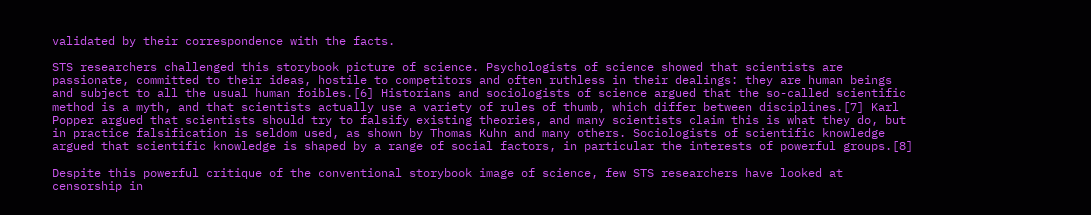validated by their correspondence with the facts.

STS researchers challenged this storybook picture of science. Psychologists of science showed that scientists are passionate, committed to their ideas, hostile to competitors and often ruthless in their dealings: they are human beings and subject to all the usual human foibles.[6] Historians and sociologists of science argued that the so-called scientific method is a myth, and that scientists actually use a variety of rules of thumb, which differ between disciplines.[7] Karl Popper argued that scientists should try to falsify existing theories, and many scientists claim this is what they do, but in practice falsification is seldom used, as shown by Thomas Kuhn and many others. Sociologists of scientific knowledge argued that scientific knowledge is shaped by a range of social factors, in particular the interests of powerful groups.[8]

Despite this powerful critique of the conventional storybook image of science, few STS researchers have looked at censorship in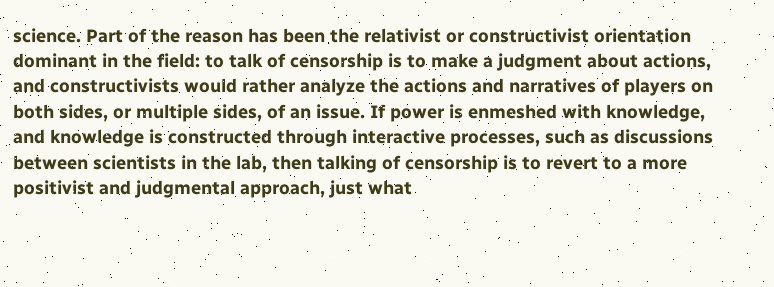science. Part of the reason has been the relativist or constructivist orientation dominant in the field: to talk of censorship is to make a judgment about actions, and constructivists would rather analyze the actions and narratives of players on both sides, or multiple sides, of an issue. If power is enmeshed with knowledge, and knowledge is constructed through interactive processes, such as discussions between scientists in the lab, then talking of censorship is to revert to a more positivist and judgmental approach, just what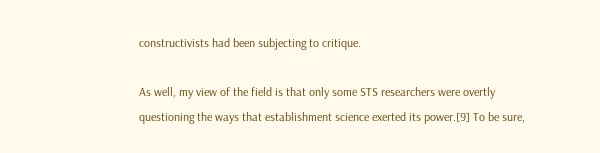constructivists had been subjecting to critique.

As well, my view of the field is that only some STS researchers were overtly questioning the ways that establishment science exerted its power.[9] To be sure,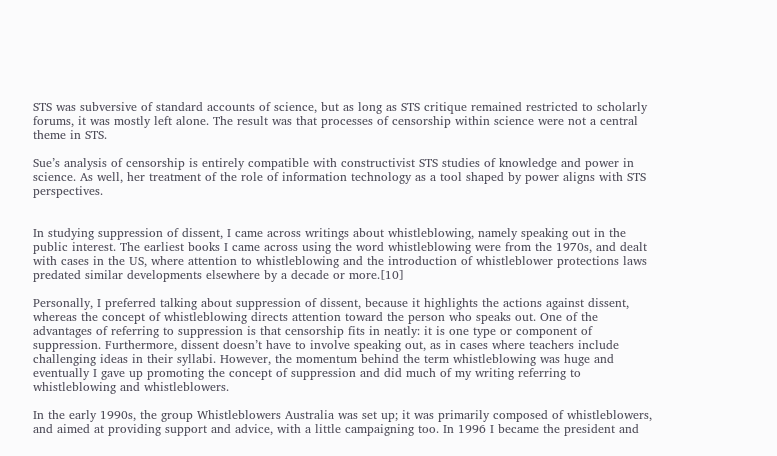STS was subversive of standard accounts of science, but as long as STS critique remained restricted to scholarly forums, it was mostly left alone. The result was that processes of censorship within science were not a central theme in STS.

Sue’s analysis of censorship is entirely compatible with constructivist STS studies of knowledge and power in science. As well, her treatment of the role of information technology as a tool shaped by power aligns with STS perspectives.


In studying suppression of dissent, I came across writings about whistleblowing, namely speaking out in the public interest. The earliest books I came across using the word whistleblowing were from the 1970s, and dealt with cases in the US, where attention to whistleblowing and the introduction of whistleblower protections laws predated similar developments elsewhere by a decade or more.[10]

Personally, I preferred talking about suppression of dissent, because it highlights the actions against dissent, whereas the concept of whistleblowing directs attention toward the person who speaks out. One of the advantages of referring to suppression is that censorship fits in neatly: it is one type or component of suppression. Furthermore, dissent doesn’t have to involve speaking out, as in cases where teachers include challenging ideas in their syllabi. However, the momentum behind the term whistleblowing was huge and eventually I gave up promoting the concept of suppression and did much of my writing referring to whistleblowing and whistleblowers.

In the early 1990s, the group Whistleblowers Australia was set up; it was primarily composed of whistleblowers, and aimed at providing support and advice, with a little campaigning too. In 1996 I became the president and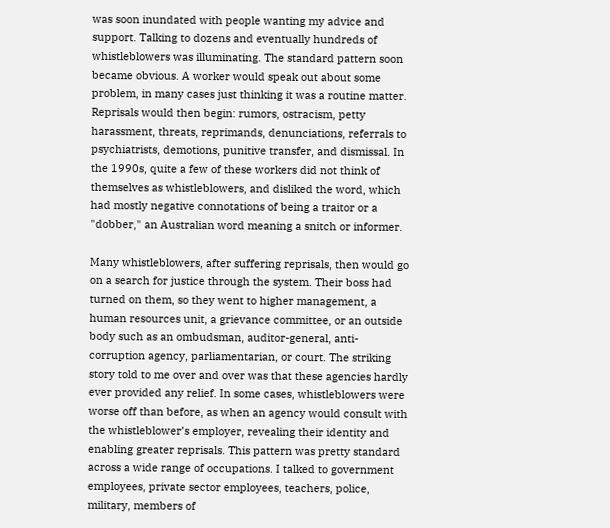was soon inundated with people wanting my advice and support. Talking to dozens and eventually hundreds of whistleblowers was illuminating. The standard pattern soon became obvious. A worker would speak out about some problem, in many cases just thinking it was a routine matter. Reprisals would then begin: rumors, ostracism, petty harassment, threats, reprimands, denunciations, referrals to psychiatrists, demotions, punitive transfer, and dismissal. In the 1990s, quite a few of these workers did not think of themselves as whistleblowers, and disliked the word, which had mostly negative connotations of being a traitor or a "dobber," an Australian word meaning a snitch or informer.

Many whistleblowers, after suffering reprisals, then would go on a search for justice through the system. Their boss had turned on them, so they went to higher management, a human resources unit, a grievance committee, or an outside body such as an ombudsman, auditor-general, anti-corruption agency, parliamentarian, or court. The striking story told to me over and over was that these agencies hardly ever provided any relief. In some cases, whistleblowers were worse off than before, as when an agency would consult with the whistleblower’s employer, revealing their identity and enabling greater reprisals. This pattern was pretty standard across a wide range of occupations. I talked to government employees, private sector employees, teachers, police, military, members of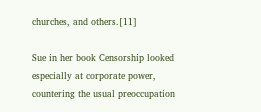churches, and others.[11]

Sue in her book Censorship looked especially at corporate power, countering the usual preoccupation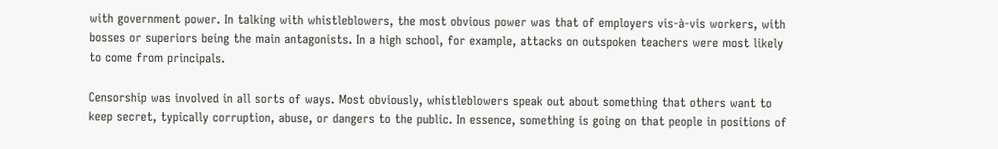with government power. In talking with whistleblowers, the most obvious power was that of employers vis-à-vis workers, with bosses or superiors being the main antagonists. In a high school, for example, attacks on outspoken teachers were most likely to come from principals.

Censorship was involved in all sorts of ways. Most obviously, whistleblowers speak out about something that others want to keep secret, typically corruption, abuse, or dangers to the public. In essence, something is going on that people in positions of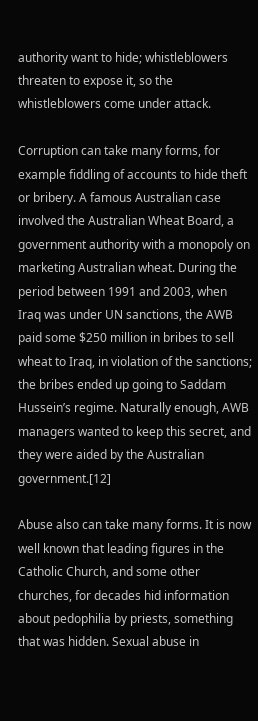authority want to hide; whistleblowers threaten to expose it, so the whistleblowers come under attack.

Corruption can take many forms, for example fiddling of accounts to hide theft or bribery. A famous Australian case involved the Australian Wheat Board, a government authority with a monopoly on marketing Australian wheat. During the period between 1991 and 2003, when Iraq was under UN sanctions, the AWB paid some $250 million in bribes to sell wheat to Iraq, in violation of the sanctions; the bribes ended up going to Saddam Hussein’s regime. Naturally enough, AWB managers wanted to keep this secret, and they were aided by the Australian government.[12]

Abuse also can take many forms. It is now well known that leading figures in the Catholic Church, and some other churches, for decades hid information about pedophilia by priests, something that was hidden. Sexual abuse in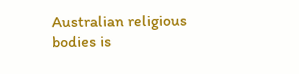Australian religious bodies is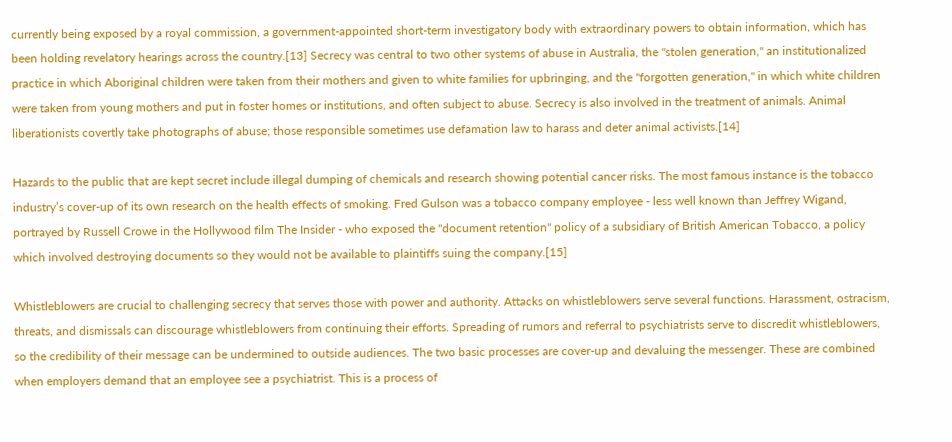currently being exposed by a royal commission, a government-appointed short-term investigatory body with extraordinary powers to obtain information, which has been holding revelatory hearings across the country.[13] Secrecy was central to two other systems of abuse in Australia, the "stolen generation," an institutionalized practice in which Aboriginal children were taken from their mothers and given to white families for upbringing, and the "forgotten generation," in which white children were taken from young mothers and put in foster homes or institutions, and often subject to abuse. Secrecy is also involved in the treatment of animals. Animal liberationists covertly take photographs of abuse; those responsible sometimes use defamation law to harass and deter animal activists.[14]

Hazards to the public that are kept secret include illegal dumping of chemicals and research showing potential cancer risks. The most famous instance is the tobacco industry’s cover-up of its own research on the health effects of smoking. Fred Gulson was a tobacco company employee - less well known than Jeffrey Wigand, portrayed by Russell Crowe in the Hollywood film The Insider - who exposed the "document retention" policy of a subsidiary of British American Tobacco, a policy which involved destroying documents so they would not be available to plaintiffs suing the company.[15]

Whistleblowers are crucial to challenging secrecy that serves those with power and authority. Attacks on whistleblowers serve several functions. Harassment, ostracism, threats, and dismissals can discourage whistleblowers from continuing their efforts. Spreading of rumors and referral to psychiatrists serve to discredit whistleblowers, so the credibility of their message can be undermined to outside audiences. The two basic processes are cover-up and devaluing the messenger. These are combined when employers demand that an employee see a psychiatrist. This is a process of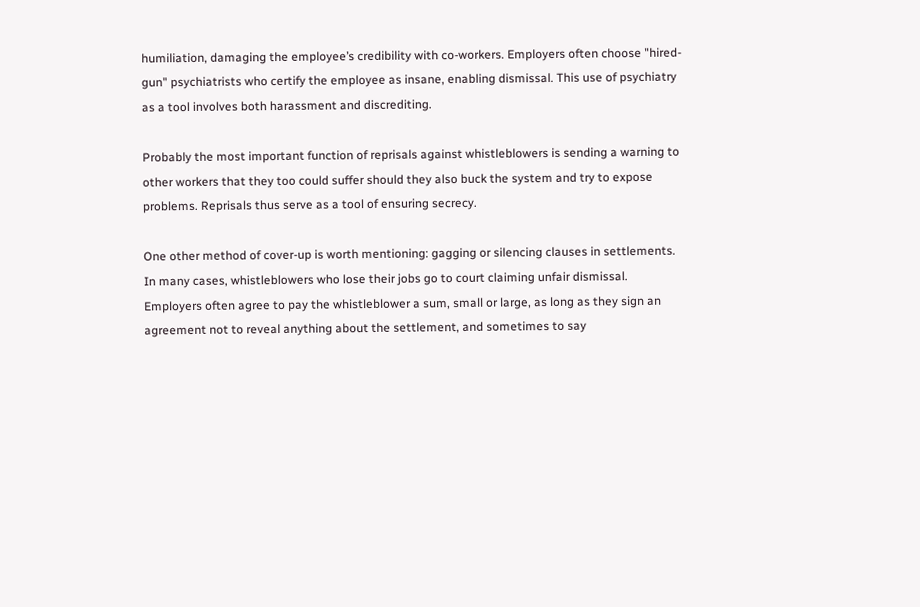humiliation, damaging the employee’s credibility with co-workers. Employers often choose "hired-gun" psychiatrists who certify the employee as insane, enabling dismissal. This use of psychiatry as a tool involves both harassment and discrediting.

Probably the most important function of reprisals against whistleblowers is sending a warning to other workers that they too could suffer should they also buck the system and try to expose problems. Reprisals thus serve as a tool of ensuring secrecy.

One other method of cover-up is worth mentioning: gagging or silencing clauses in settlements. In many cases, whistleblowers who lose their jobs go to court claiming unfair dismissal. Employers often agree to pay the whistleblower a sum, small or large, as long as they sign an agreement not to reveal anything about the settlement, and sometimes to say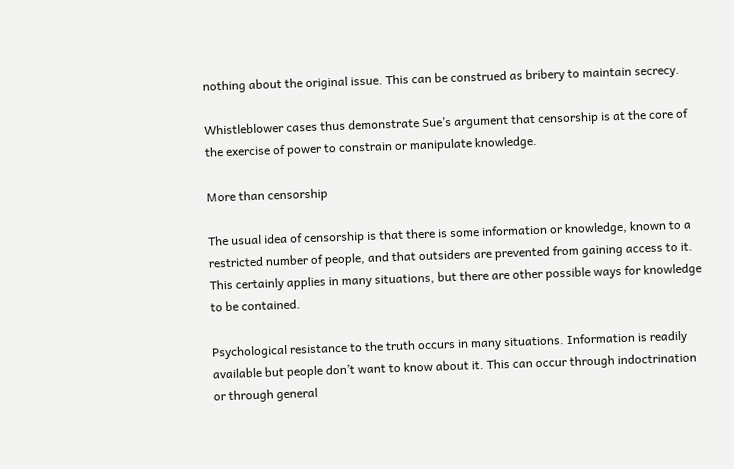nothing about the original issue. This can be construed as bribery to maintain secrecy.

Whistleblower cases thus demonstrate Sue’s argument that censorship is at the core of the exercise of power to constrain or manipulate knowledge.

More than censorship

The usual idea of censorship is that there is some information or knowledge, known to a restricted number of people, and that outsiders are prevented from gaining access to it. This certainly applies in many situations, but there are other possible ways for knowledge to be contained.

Psychological resistance to the truth occurs in many situations. Information is readily available but people don’t want to know about it. This can occur through indoctrination or through general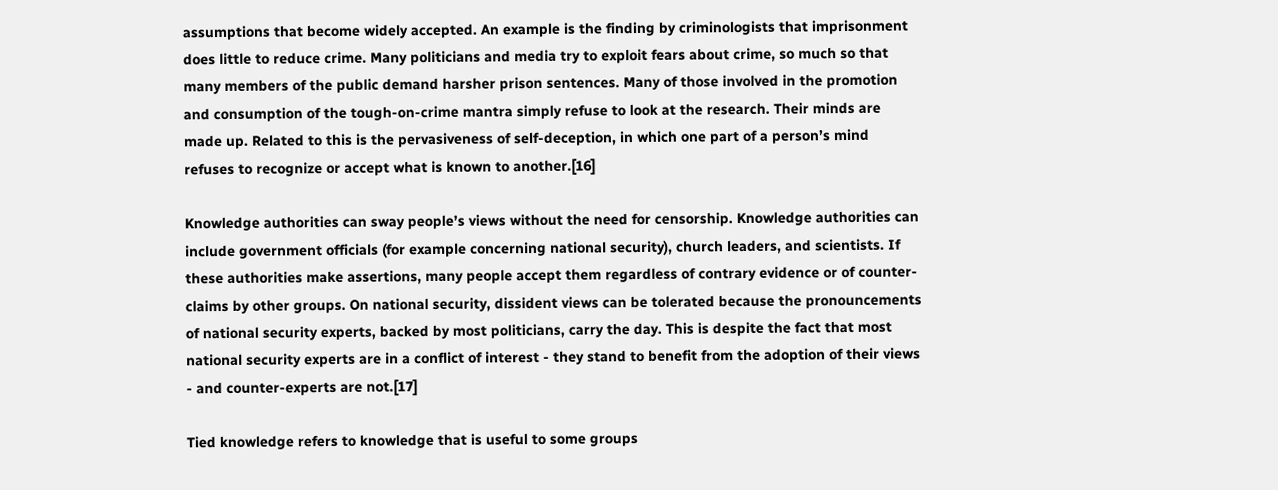assumptions that become widely accepted. An example is the finding by criminologists that imprisonment does little to reduce crime. Many politicians and media try to exploit fears about crime, so much so that many members of the public demand harsher prison sentences. Many of those involved in the promotion and consumption of the tough-on-crime mantra simply refuse to look at the research. Their minds are made up. Related to this is the pervasiveness of self-deception, in which one part of a person’s mind refuses to recognize or accept what is known to another.[16]

Knowledge authorities can sway people’s views without the need for censorship. Knowledge authorities can include government officials (for example concerning national security), church leaders, and scientists. If these authorities make assertions, many people accept them regardless of contrary evidence or of counter-claims by other groups. On national security, dissident views can be tolerated because the pronouncements of national security experts, backed by most politicians, carry the day. This is despite the fact that most national security experts are in a conflict of interest - they stand to benefit from the adoption of their views - and counter-experts are not.[17]

Tied knowledge refers to knowledge that is useful to some groups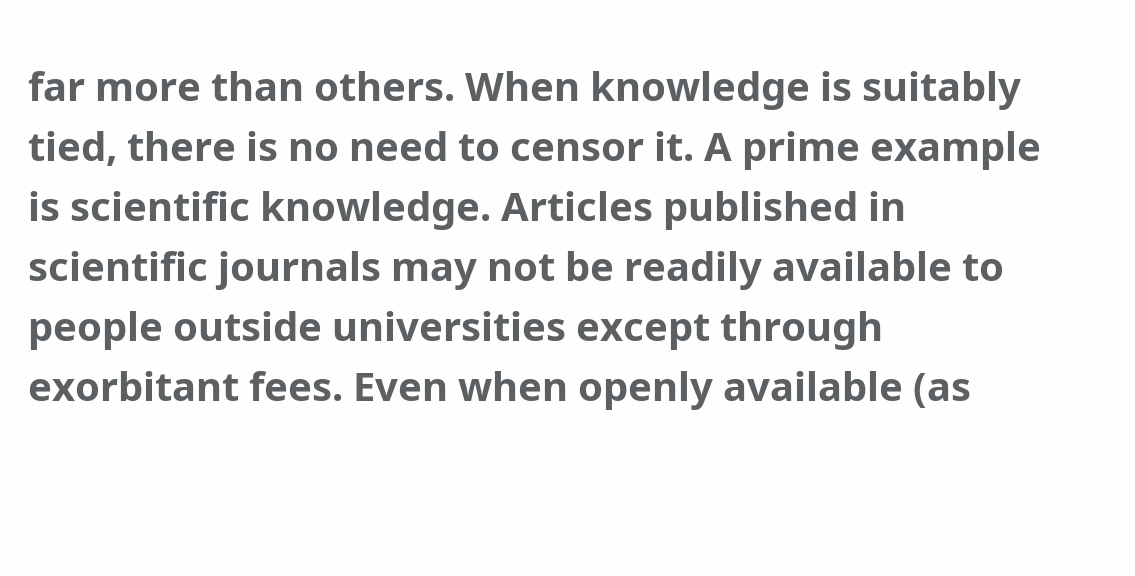far more than others. When knowledge is suitably tied, there is no need to censor it. A prime example is scientific knowledge. Articles published in scientific journals may not be readily available to people outside universities except through exorbitant fees. Even when openly available (as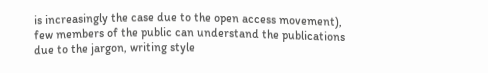is increasingly the case due to the open access movement), few members of the public can understand the publications due to the jargon, writing style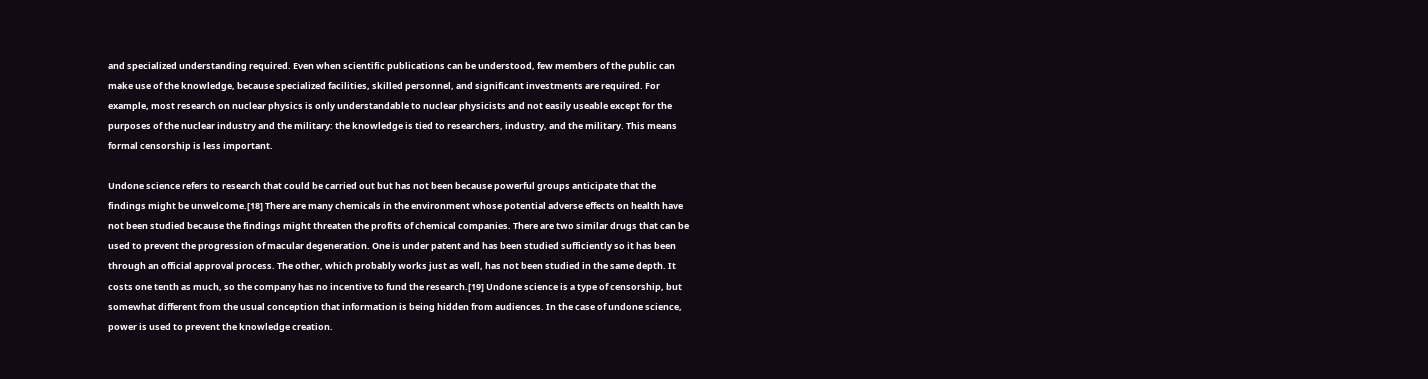and specialized understanding required. Even when scientific publications can be understood, few members of the public can make use of the knowledge, because specialized facilities, skilled personnel, and significant investments are required. For example, most research on nuclear physics is only understandable to nuclear physicists and not easily useable except for the purposes of the nuclear industry and the military: the knowledge is tied to researchers, industry, and the military. This means formal censorship is less important.

Undone science refers to research that could be carried out but has not been because powerful groups anticipate that the findings might be unwelcome.[18] There are many chemicals in the environment whose potential adverse effects on health have not been studied because the findings might threaten the profits of chemical companies. There are two similar drugs that can be used to prevent the progression of macular degeneration. One is under patent and has been studied sufficiently so it has been through an official approval process. The other, which probably works just as well, has not been studied in the same depth. It costs one tenth as much, so the company has no incentive to fund the research.[19] Undone science is a type of censorship, but somewhat different from the usual conception that information is being hidden from audiences. In the case of undone science, power is used to prevent the knowledge creation.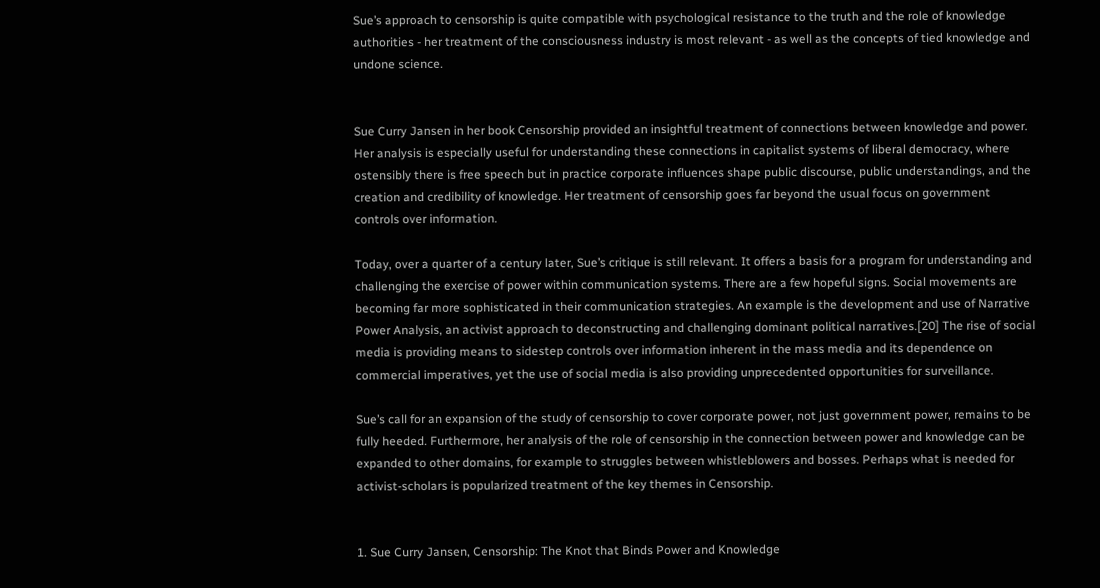Sue’s approach to censorship is quite compatible with psychological resistance to the truth and the role of knowledge authorities - her treatment of the consciousness industry is most relevant - as well as the concepts of tied knowledge and undone science.


Sue Curry Jansen in her book Censorship provided an insightful treatment of connections between knowledge and power. Her analysis is especially useful for understanding these connections in capitalist systems of liberal democracy, where ostensibly there is free speech but in practice corporate influences shape public discourse, public understandings, and the creation and credibility of knowledge. Her treatment of censorship goes far beyond the usual focus on government controls over information.

Today, over a quarter of a century later, Sue’s critique is still relevant. It offers a basis for a program for understanding and challenging the exercise of power within communication systems. There are a few hopeful signs. Social movements are becoming far more sophisticated in their communication strategies. An example is the development and use of Narrative Power Analysis, an activist approach to deconstructing and challenging dominant political narratives.[20] The rise of social media is providing means to sidestep controls over information inherent in the mass media and its dependence on commercial imperatives, yet the use of social media is also providing unprecedented opportunities for surveillance.

Sue’s call for an expansion of the study of censorship to cover corporate power, not just government power, remains to be fully heeded. Furthermore, her analysis of the role of censorship in the connection between power and knowledge can be expanded to other domains, for example to struggles between whistleblowers and bosses. Perhaps what is needed for activist-scholars is popularized treatment of the key themes in Censorship.


1. Sue Curry Jansen, Censorship: The Knot that Binds Power and Knowledge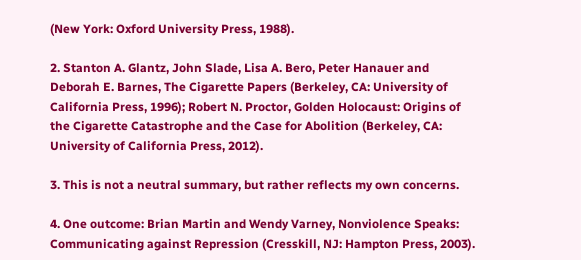(New York: Oxford University Press, 1988).

2. Stanton A. Glantz, John Slade, Lisa A. Bero, Peter Hanauer and Deborah E. Barnes, The Cigarette Papers (Berkeley, CA: University of California Press, 1996); Robert N. Proctor, Golden Holocaust: Origins of the Cigarette Catastrophe and the Case for Abolition (Berkeley, CA: University of California Press, 2012).

3. This is not a neutral summary, but rather reflects my own concerns.

4. One outcome: Brian Martin and Wendy Varney, Nonviolence Speaks: Communicating against Repression (Cresskill, NJ: Hampton Press, 2003).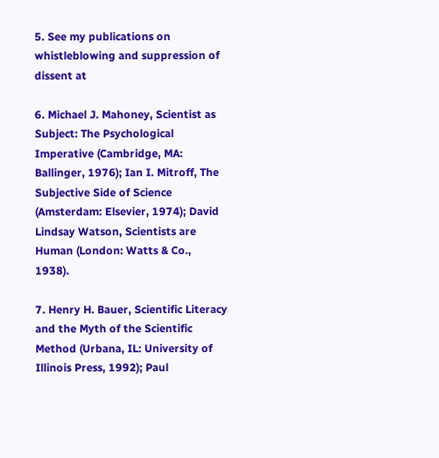5. See my publications on whistleblowing and suppression of dissent at

6. Michael J. Mahoney, Scientist as Subject: The Psychological Imperative (Cambridge, MA: Ballinger, 1976); Ian I. Mitroff, The Subjective Side of Science (Amsterdam: Elsevier, 1974); David Lindsay Watson, Scientists are Human (London: Watts & Co., 1938).

7. Henry H. Bauer, Scientific Literacy and the Myth of the Scientific Method (Urbana, IL: University of Illinois Press, 1992); Paul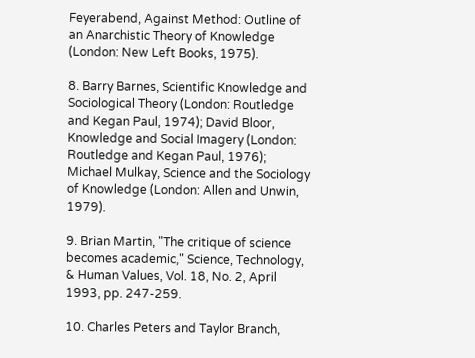Feyerabend, Against Method: Outline of an Anarchistic Theory of Knowledge (London: New Left Books, 1975).

8. Barry Barnes, Scientific Knowledge and Sociological Theory (London: Routledge and Kegan Paul, 1974); David Bloor, Knowledge and Social Imagery (London: Routledge and Kegan Paul, 1976); Michael Mulkay, Science and the Sociology of Knowledge (London: Allen and Unwin, 1979).

9. Brian Martin, "The critique of science becomes academic," Science, Technology, & Human Values, Vol. 18, No. 2, April 1993, pp. 247-259.

10. Charles Peters and Taylor Branch,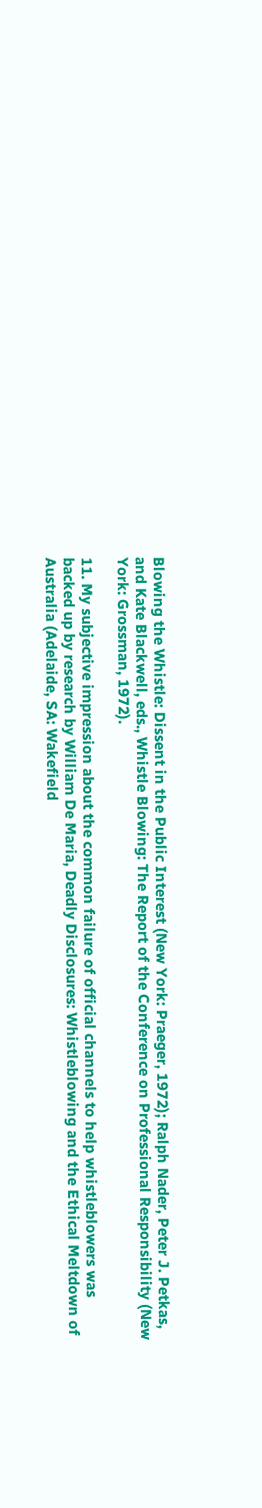Blowing the Whistle: Dissent in the Public Interest (New York: Praeger, 1972); Ralph Nader, Peter J. Petkas, and Kate Blackwell, eds., Whistle Blowing: The Report of the Conference on Professional Responsibility (New York: Grossman, 1972).

11. My subjective impression about the common failure of official channels to help whistleblowers was backed up by research by William De Maria, Deadly Disclosures: Whistleblowing and the Ethical Meltdown of Australia (Adelaide, SA: Wakefield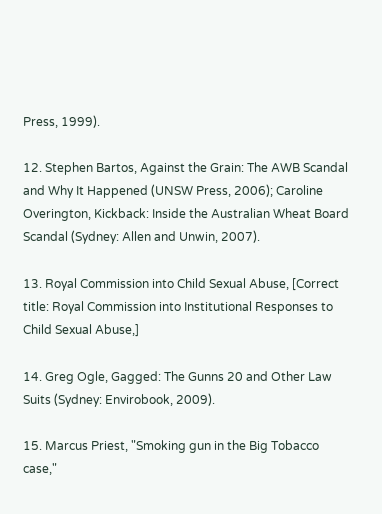Press, 1999).

12. Stephen Bartos, Against the Grain: The AWB Scandal and Why It Happened (UNSW Press, 2006); Caroline Overington, Kickback: Inside the Australian Wheat Board Scandal (Sydney: Allen and Unwin, 2007).

13. Royal Commission into Child Sexual Abuse, [Correct title: Royal Commission into Institutional Responses to Child Sexual Abuse,]

14. Greg Ogle, Gagged: The Gunns 20 and Other Law Suits (Sydney: Envirobook, 2009).

15. Marcus Priest, "Smoking gun in the Big Tobacco case,"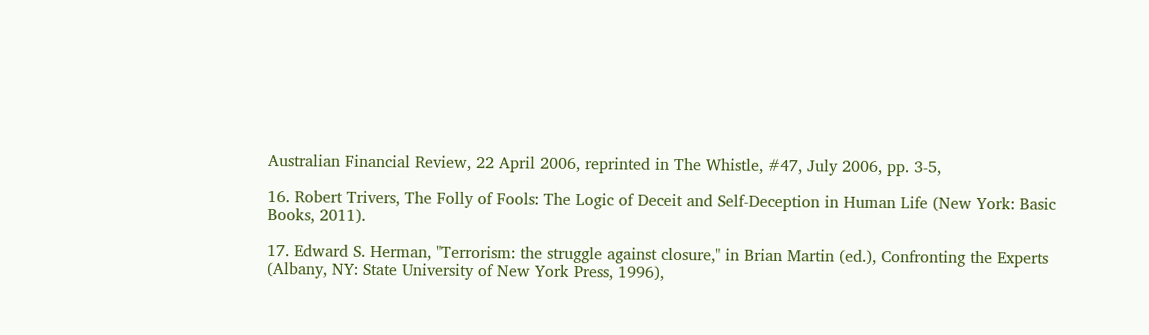Australian Financial Review, 22 April 2006, reprinted in The Whistle, #47, July 2006, pp. 3-5,

16. Robert Trivers, The Folly of Fools: The Logic of Deceit and Self-Deception in Human Life (New York: Basic Books, 2011).

17. Edward S. Herman, "Terrorism: the struggle against closure," in Brian Martin (ed.), Confronting the Experts (Albany, NY: State University of New York Press, 1996),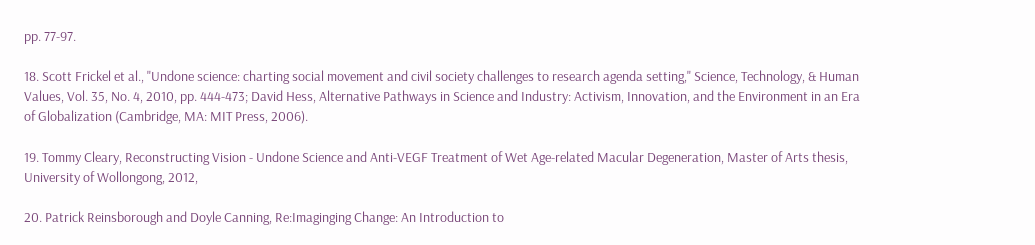pp. 77-97.

18. Scott Frickel et al., "Undone science: charting social movement and civil society challenges to research agenda setting," Science, Technology, & Human Values, Vol. 35, No. 4, 2010, pp. 444-473; David Hess, Alternative Pathways in Science and Industry: Activism, Innovation, and the Environment in an Era of Globalization (Cambridge, MA: MIT Press, 2006).

19. Tommy Cleary, Reconstructing Vision - Undone Science and Anti-VEGF Treatment of Wet Age-related Macular Degeneration, Master of Arts thesis, University of Wollongong, 2012,

20. Patrick Reinsborough and Doyle Canning, Re:Imaginging Change: An Introduction to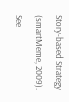Story-based Strategy (smartMeme, 2009). See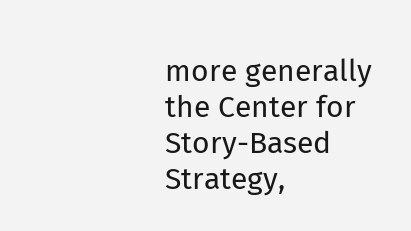more generally the Center for Story-Based Strategy,